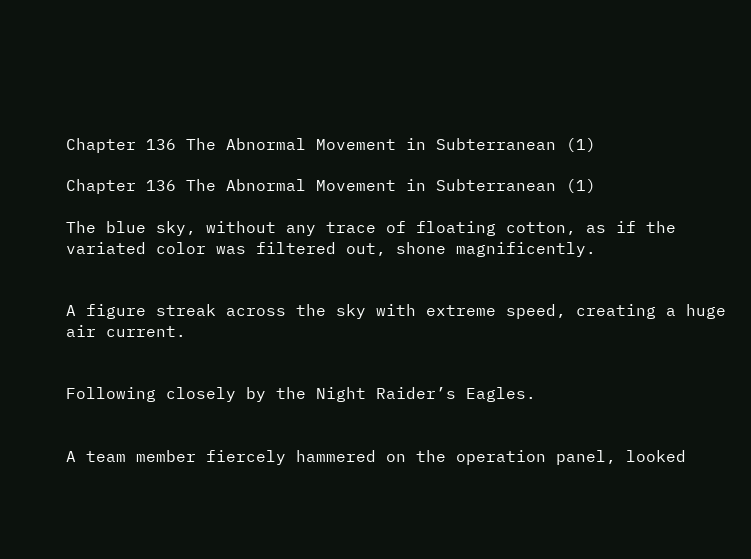Chapter 136 The Abnormal Movement in Subterranean (1)

Chapter 136 The Abnormal Movement in Subterranean (1)

The blue sky, without any trace of floating cotton, as if the variated color was filtered out, shone magnificently.


A figure streak across the sky with extreme speed, creating a huge air current.


Following closely by the Night Raider’s Eagles.


A team member fiercely hammered on the operation panel, looked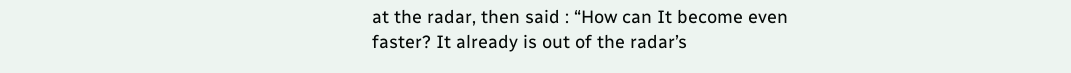at the radar, then said : “How can It become even faster? It already is out of the radar’s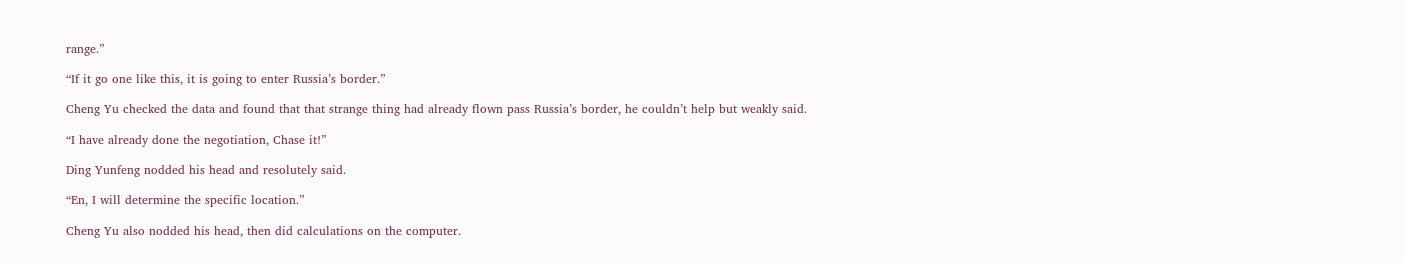range.”

“If it go one like this, it is going to enter Russia’s border.”

Cheng Yu checked the data and found that that strange thing had already flown pass Russia’s border, he couldn’t help but weakly said.

“I have already done the negotiation, Chase it!”

Ding Yunfeng nodded his head and resolutely said.

“En, I will determine the specific location.”

Cheng Yu also nodded his head, then did calculations on the computer.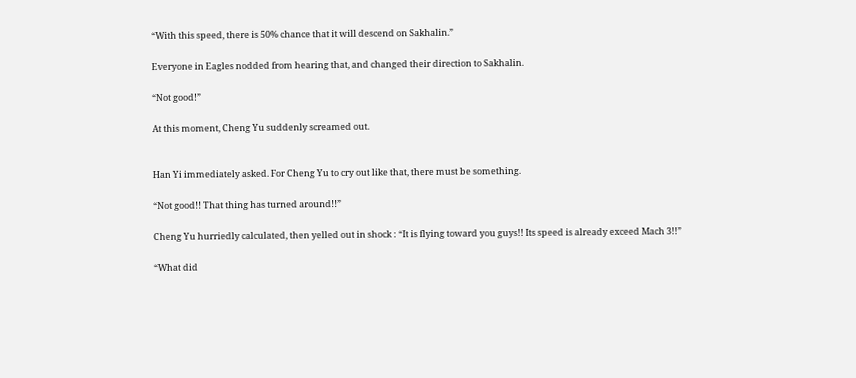“With this speed, there is 50% chance that it will descend on Sakhalin.”

Everyone in Eagles nodded from hearing that, and changed their direction to Sakhalin.

“Not good!”

At this moment, Cheng Yu suddenly screamed out.


Han Yi immediately asked. For Cheng Yu to cry out like that, there must be something.

“Not good!! That thing has turned around!!”

Cheng Yu hurriedly calculated, then yelled out in shock : “It is flying toward you guys!! Its speed is already exceed Mach 3!!”

“What did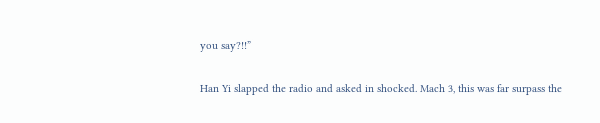you say?!!”

Han Yi slapped the radio and asked in shocked. Mach 3, this was far surpass the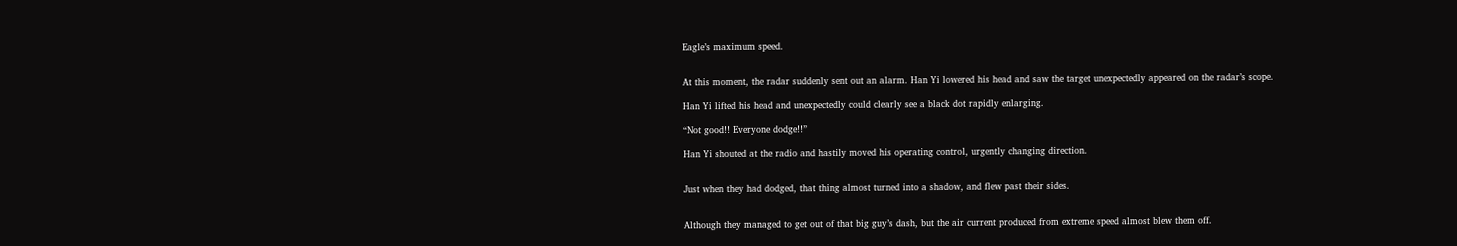Eagle’s maximum speed.


At this moment, the radar suddenly sent out an alarm. Han Yi lowered his head and saw the target unexpectedly appeared on the radar’s scope.

Han Yi lifted his head and unexpectedly could clearly see a black dot rapidly enlarging.

“Not good!! Everyone dodge!!”

Han Yi shouted at the radio and hastily moved his operating control, urgently changing direction.


Just when they had dodged, that thing almost turned into a shadow, and flew past their sides.


Although they managed to get out of that big guy’s dash, but the air current produced from extreme speed almost blew them off.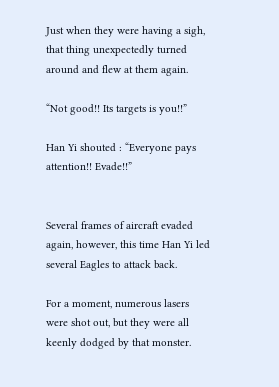Just when they were having a sigh, that thing unexpectedly turned around and flew at them again.

“Not good!! Its targets is you!!”

Han Yi shouted : “Everyone pays attention!! Evade!!”


Several frames of aircraft evaded again, however, this time Han Yi led several Eagles to attack back.

For a moment, numerous lasers were shot out, but they were all keenly dodged by that monster.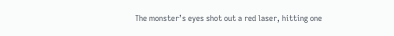The monster’s eyes shot out a red laser, hitting one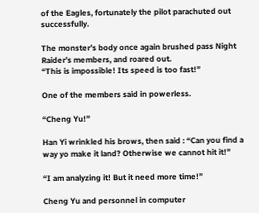of the Eagles, fortunately the pilot parachuted out successfully.

The monster’s body once again brushed pass Night Raider’s members, and roared out.
“This is impossible! Its speed is too fast!”

One of the members said in powerless.

“Cheng Yu!”

Han Yi wrinkled his brows, then said : “Can you find a way yo make it land? Otherwise we cannot hit it!”

“I am analyzing it! But it need more time!”

Cheng Yu and personnel in computer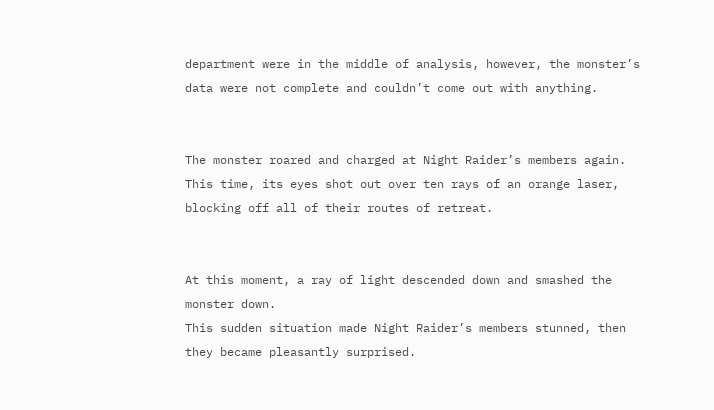department were in the middle of analysis, however, the monster’s data were not complete and couldn’t come out with anything.


The monster roared and charged at Night Raider’s members again. This time, its eyes shot out over ten rays of an orange laser, blocking off all of their routes of retreat.


At this moment, a ray of light descended down and smashed the monster down.
This sudden situation made Night Raider’s members stunned, then they became pleasantly surprised.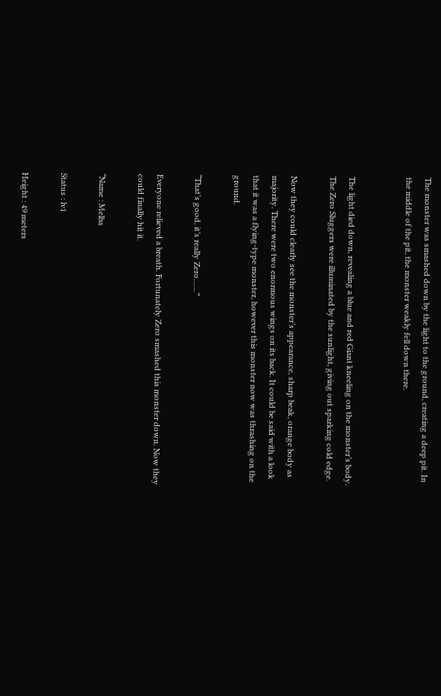The monster was smashed down by the light to the ground, creating a deep pit. In the middle of the pit, the monster weakly fell down there.


The light died down, revealing a blue and red Giant kneeling on the monster’s body. The Zero Sluggers were illuminated by the sunlight, giving out sparking cold edge.

Now they could clearly see the monster’s appearance, sharp beak, orange body as majority. There were two enormous wings on its back. It could be said with a look that it was a flying-type monster, however this monster now was thrashing on the ground.

“That’s good, it’s really Zero……”

Everyone relieved a breath. Fortunately Zero smashed this monster down. Now they could finally hit it.

“Name : Melba

Status : lv1

Height : 49 meters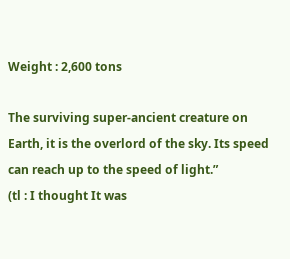Weight : 2,600 tons

The surviving super-ancient creature on Earth, it is the overlord of the sky. Its speed can reach up to the speed of light.”
(tl : I thought It was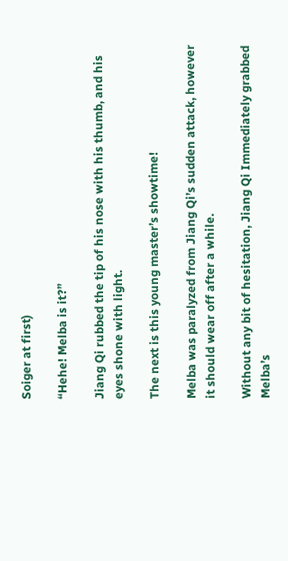Soiger at first)

“Hehe! Melba is it?”

Jiang Qi rubbed the tip of his nose with his thumb, and his eyes shone with light.

The next is this young master’s showtime!

Melba was paralyzed from Jiang Qi’s sudden attack, however it should wear off after a while.

Without any bit of hesitation, Jiang Qi Immediately grabbed Melba’s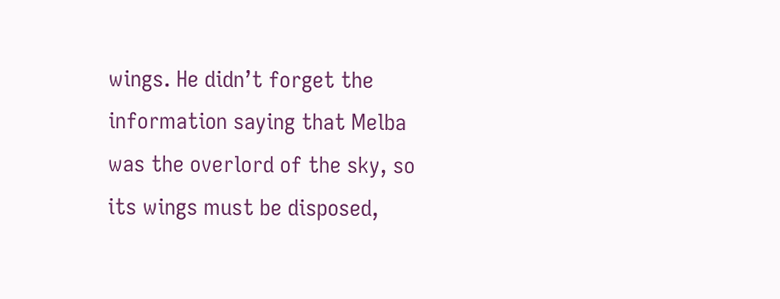wings. He didn’t forget the information saying that Melba was the overlord of the sky, so its wings must be disposed,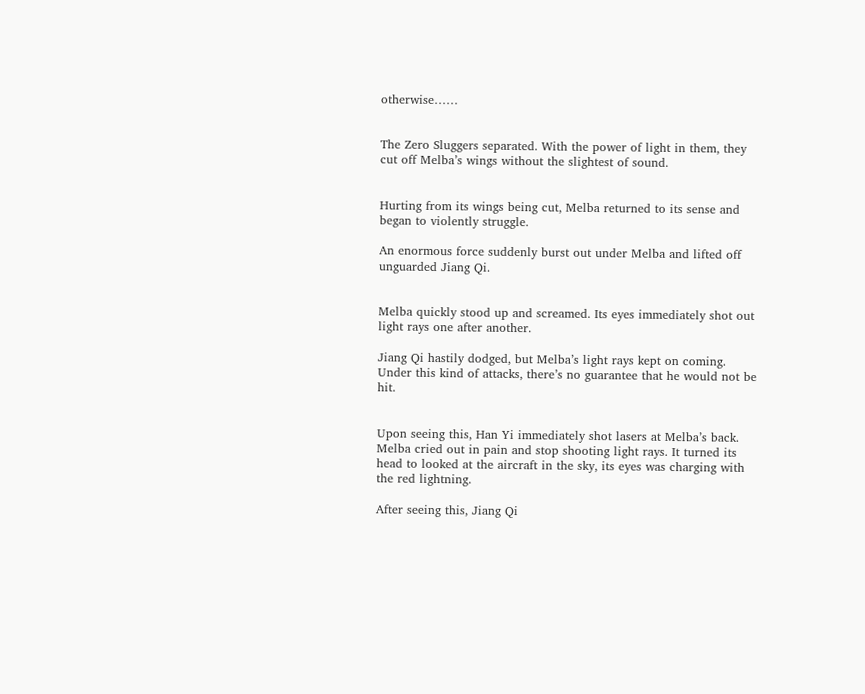otherwise……


The Zero Sluggers separated. With the power of light in them, they cut off Melba’s wings without the slightest of sound.


Hurting from its wings being cut, Melba returned to its sense and began to violently struggle.

An enormous force suddenly burst out under Melba and lifted off unguarded Jiang Qi.


Melba quickly stood up and screamed. Its eyes immediately shot out light rays one after another.

Jiang Qi hastily dodged, but Melba’s light rays kept on coming. Under this kind of attacks, there’s no guarantee that he would not be hit.


Upon seeing this, Han Yi immediately shot lasers at Melba’s back. Melba cried out in pain and stop shooting light rays. It turned its head to looked at the aircraft in the sky, its eyes was charging with the red lightning.

After seeing this, Jiang Qi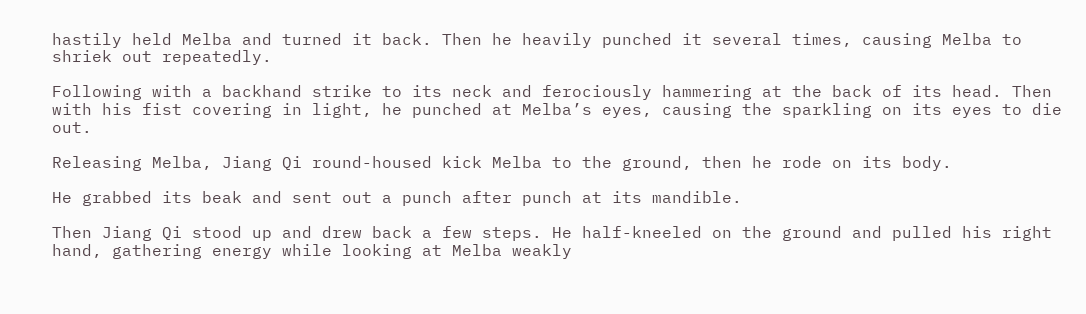hastily held Melba and turned it back. Then he heavily punched it several times, causing Melba to shriek out repeatedly.

Following with a backhand strike to its neck and ferociously hammering at the back of its head. Then with his fist covering in light, he punched at Melba’s eyes, causing the sparkling on its eyes to die out.

Releasing Melba, Jiang Qi round-housed kick Melba to the ground, then he rode on its body.

He grabbed its beak and sent out a punch after punch at its mandible.

Then Jiang Qi stood up and drew back a few steps. He half-kneeled on the ground and pulled his right hand, gathering energy while looking at Melba weakly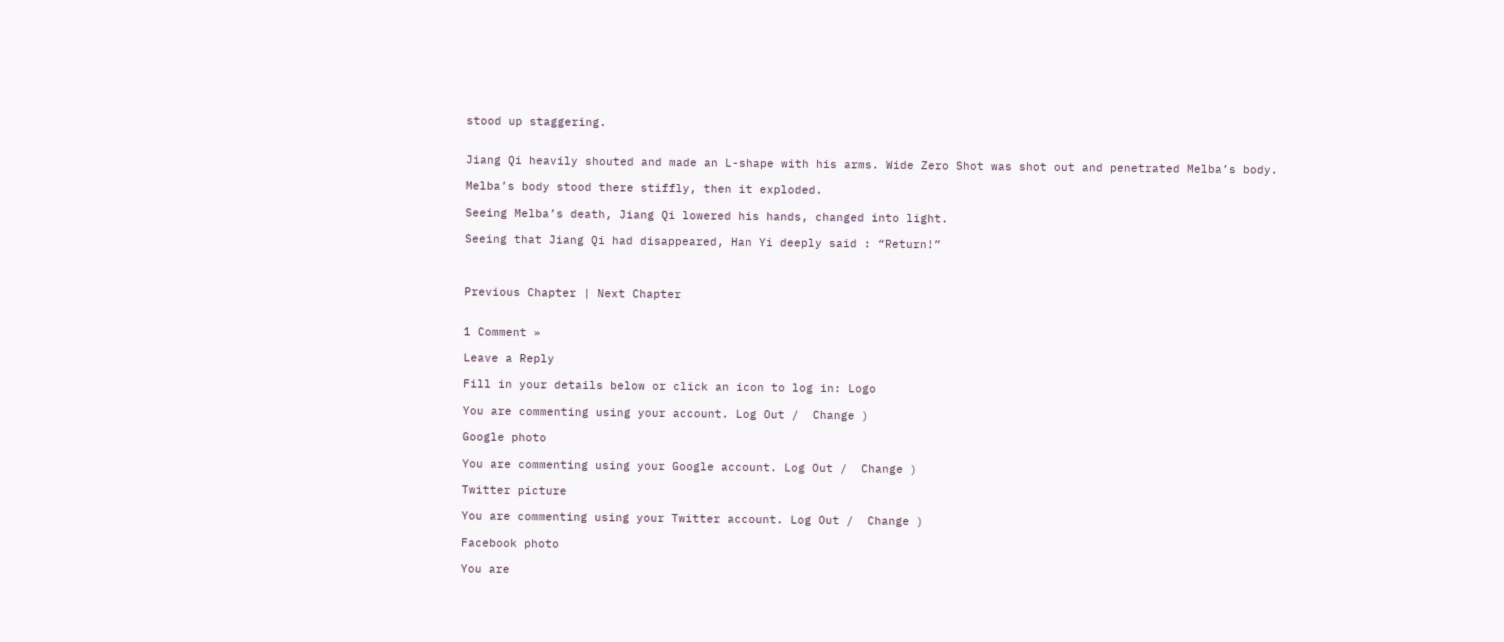stood up staggering.


Jiang Qi heavily shouted and made an L-shape with his arms. Wide Zero Shot was shot out and penetrated Melba’s body.

Melba’s body stood there stiffly, then it exploded.

Seeing Melba’s death, Jiang Qi lowered his hands, changed into light.

Seeing that Jiang Qi had disappeared, Han Yi deeply said : “Return!”



Previous Chapter | Next Chapter


1 Comment »

Leave a Reply

Fill in your details below or click an icon to log in: Logo

You are commenting using your account. Log Out /  Change )

Google photo

You are commenting using your Google account. Log Out /  Change )

Twitter picture

You are commenting using your Twitter account. Log Out /  Change )

Facebook photo

You are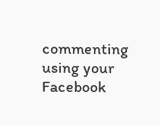commenting using your Facebook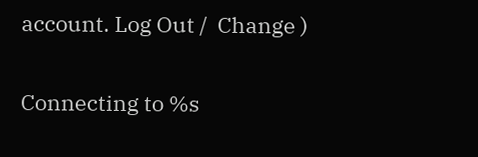account. Log Out /  Change )

Connecting to %s